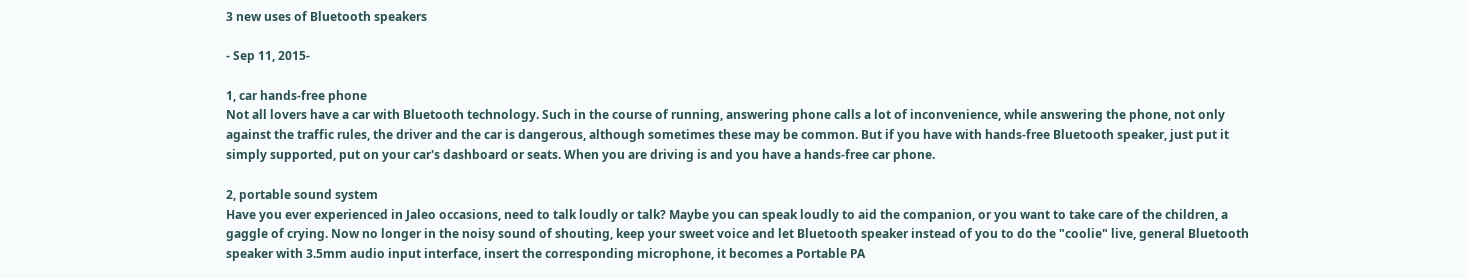3 new uses of Bluetooth speakers

- Sep 11, 2015-

1, car hands-free phone
Not all lovers have a car with Bluetooth technology. Such in the course of running, answering phone calls a lot of inconvenience, while answering the phone, not only against the traffic rules, the driver and the car is dangerous, although sometimes these may be common. But if you have with hands-free Bluetooth speaker, just put it simply supported, put on your car's dashboard or seats. When you are driving is and you have a hands-free car phone.

2, portable sound system
Have you ever experienced in Jaleo occasions, need to talk loudly or talk? Maybe you can speak loudly to aid the companion, or you want to take care of the children, a gaggle of crying. Now no longer in the noisy sound of shouting, keep your sweet voice and let Bluetooth speaker instead of you to do the "coolie" live, general Bluetooth speaker with 3.5mm audio input interface, insert the corresponding microphone, it becomes a Portable PA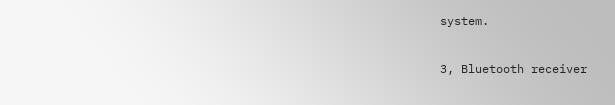system.

3, Bluetooth receiver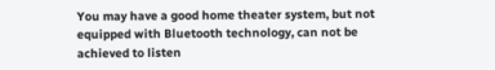You may have a good home theater system, but not equipped with Bluetooth technology, can not be achieved to listen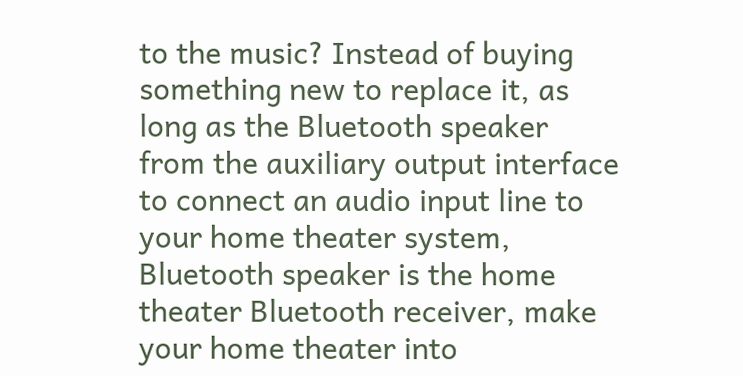to the music? Instead of buying something new to replace it, as long as the Bluetooth speaker from the auxiliary output interface to connect an audio input line to your home theater system, Bluetooth speaker is the home theater Bluetooth receiver, make your home theater into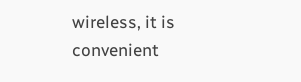wireless, it is convenient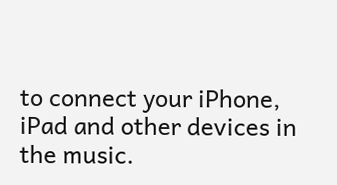to connect your iPhone, iPad and other devices in the music.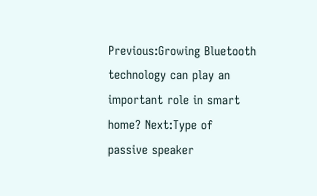Previous:Growing Bluetooth technology can play an important role in smart home? Next:Type of passive speaker